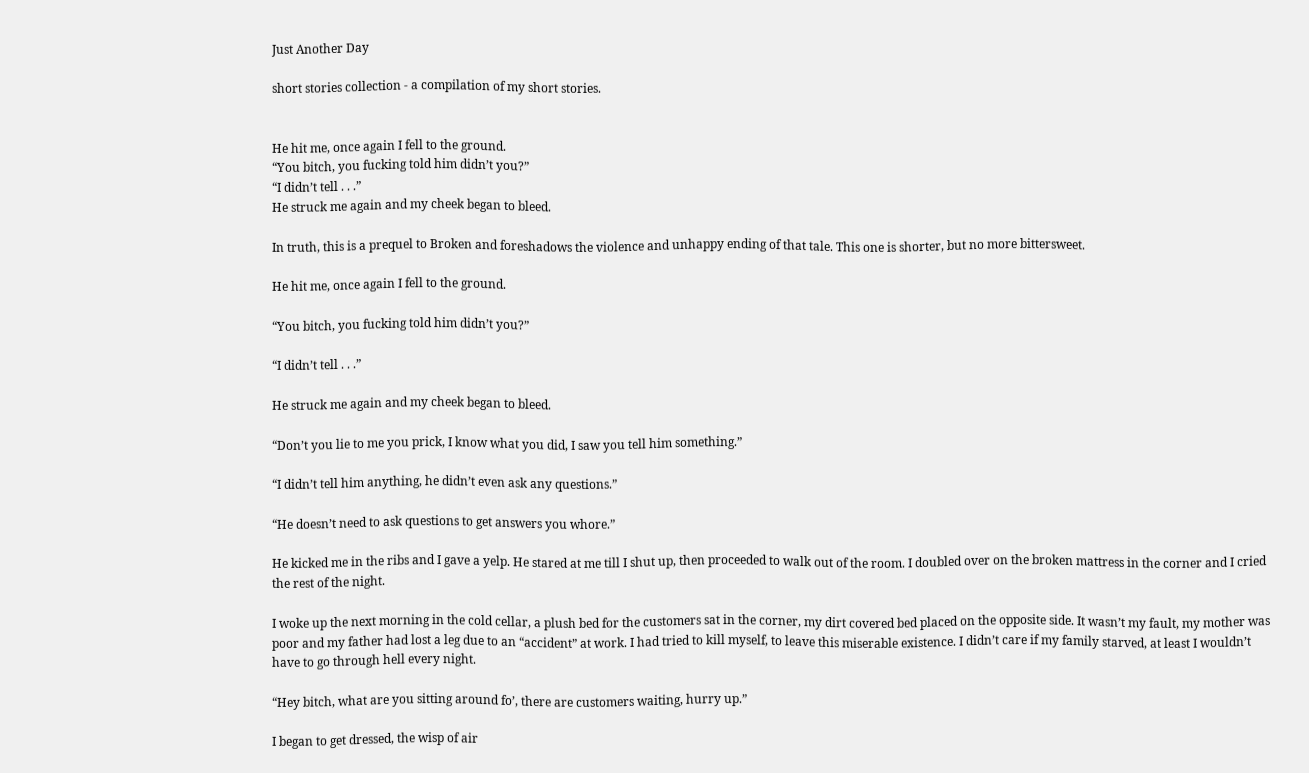Just Another Day

short stories collection - a compilation of my short stories.


He hit me, once again I fell to the ground.
“You bitch, you fucking told him didn’t you?”
“I didn’t tell . . .”
He struck me again and my cheek began to bleed.

In truth, this is a prequel to Broken and foreshadows the violence and unhappy ending of that tale. This one is shorter, but no more bittersweet.

He hit me, once again I fell to the ground.

“You bitch, you fucking told him didn’t you?”

“I didn’t tell . . .”

He struck me again and my cheek began to bleed.

“Don’t you lie to me you prick, I know what you did, I saw you tell him something.”

“I didn’t tell him anything, he didn’t even ask any questions.”

“He doesn’t need to ask questions to get answers you whore.”

He kicked me in the ribs and I gave a yelp. He stared at me till I shut up, then proceeded to walk out of the room. I doubled over on the broken mattress in the corner and I cried the rest of the night.

I woke up the next morning in the cold cellar, a plush bed for the customers sat in the corner, my dirt covered bed placed on the opposite side. It wasn’t my fault, my mother was poor and my father had lost a leg due to an “accident” at work. I had tried to kill myself, to leave this miserable existence. I didn’t care if my family starved, at least I wouldn’t have to go through hell every night.

“Hey bitch, what are you sitting around fo’, there are customers waiting, hurry up.”

I began to get dressed, the wisp of air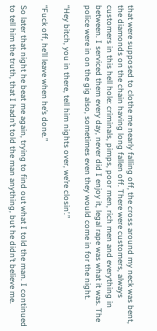that were supposed to clothe me nearly falling off, the cross around my neck was bent, the diamonds on the chain having long fallen off. There were customers, always customers in this hell hole: criminals, pimps, poor men, rich men and everything in between. I serviced them every day, never did I enjoy it, legal rape was what it was. The police were in on the gig also, sometimes even they would come in for the night.

“Hey bitch, you in there, tell him nights over, we’re closin’.”

“Fuck off, he’ll leave when he’s done.”

So later that night he beat me again, trying to find out what I told the man. I continued to tell him the truth, that I hadn’t told the man anything, but he didn’t believe me.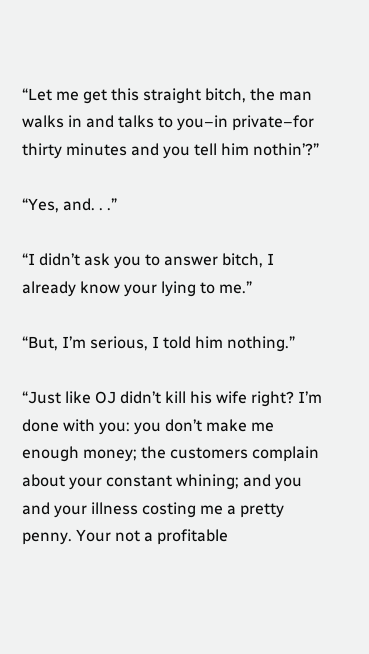“Let me get this straight bitch, the man walks in and talks to you–in private–for thirty minutes and you tell him nothin’?”

“Yes, and. . .”

“I didn’t ask you to answer bitch, I already know your lying to me.”

“But, I’m serious, I told him nothing.”

“Just like OJ didn’t kill his wife right? I’m done with you: you don’t make me enough money; the customers complain about your constant whining; and you and your illness costing me a pretty penny. Your not a profitable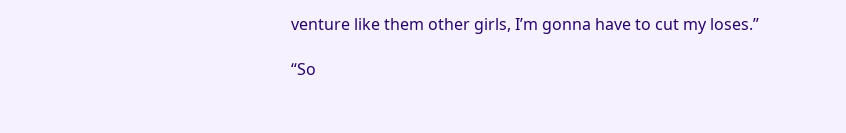venture like them other girls, I’m gonna have to cut my loses.”

“So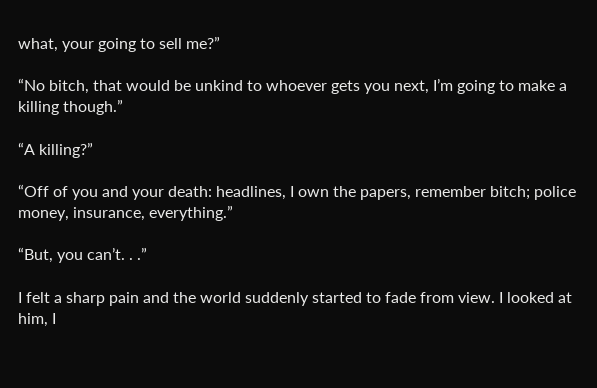what, your going to sell me?”

“No bitch, that would be unkind to whoever gets you next, I’m going to make a killing though.”

“A killing?”

“Off of you and your death: headlines, I own the papers, remember bitch; police money, insurance, everything.”

“But, you can’t. . .”

I felt a sharp pain and the world suddenly started to fade from view. I looked at him, I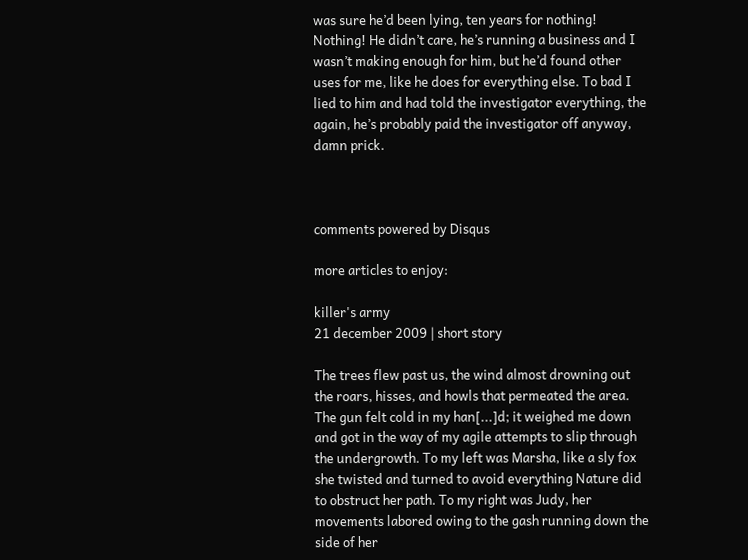was sure he’d been lying, ten years for nothing! Nothing! He didn’t care, he’s running a business and I wasn’t making enough for him, but he’d found other uses for me, like he does for everything else. To bad I lied to him and had told the investigator everything, the again, he’s probably paid the investigator off anyway, damn prick.



comments powered by Disqus

more articles to enjoy:

killer's army
21 december 2009 | short story

The trees flew past us, the wind almost drowning out the roars, hisses, and howls that permeated the area. The gun felt cold in my han[...]d; it weighed me down and got in the way of my agile attempts to slip through the undergrowth. To my left was Marsha, like a sly fox she twisted and turned to avoid everything Nature did to obstruct her path. To my right was Judy, her movements labored owing to the gash running down the side of her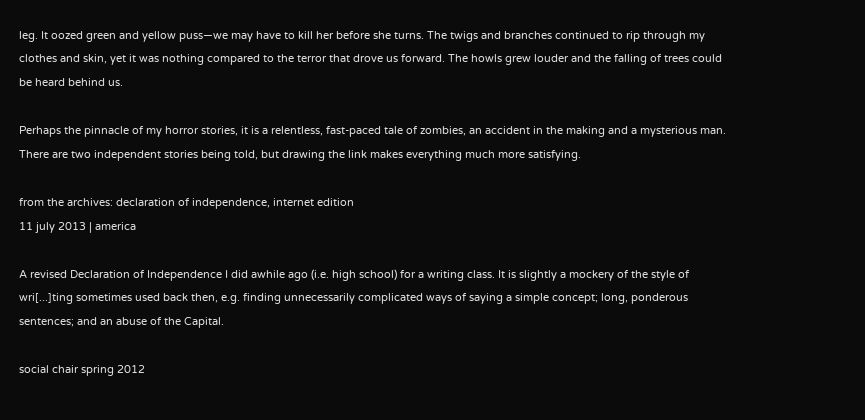leg. It oozed green and yellow puss—we may have to kill her before she turns. The twigs and branches continued to rip through my clothes and skin, yet it was nothing compared to the terror that drove us forward. The howls grew louder and the falling of trees could be heard behind us.

Perhaps the pinnacle of my horror stories, it is a relentless, fast-paced tale of zombies, an accident in the making and a mysterious man. There are two independent stories being told, but drawing the link makes everything much more satisfying.

from the archives: declaration of independence, internet edition
11 july 2013 | america

A revised Declaration of Independence I did awhile ago (i.e. high school) for a writing class. It is slightly a mockery of the style of wri[...]ting sometimes used back then, e.g. finding unnecessarily complicated ways of saying a simple concept; long, ponderous sentences; and an abuse of the Capital.

social chair spring 2012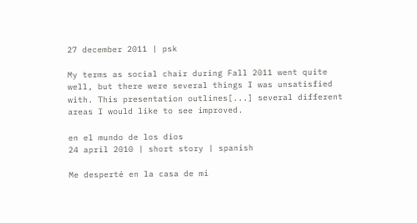27 december 2011 | psk

My terms as social chair during Fall 2011 went quite well, but there were several things I was unsatisfied with. This presentation outlines[...] several different areas I would like to see improved.

en el mundo de los dios
24 april 2010 | short story | spanish

Me desperté en la casa de mi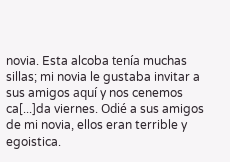novia. Esta alcoba tenía muchas sillas; mi novia le gustaba invitar a sus amigos aquí y nos cenemos ca[...]da viernes. Odié a sus amigos de mi novia, ellos eran terrible y egoistica.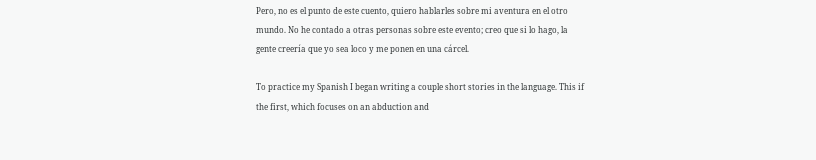Pero, no es el punto de este cuento, quiero hablarles sobre mi aventura en el otro mundo. No he contado a otras personas sobre este evento; creo que si lo hago, la gente creería que yo sea loco y me ponen en una cárcel.

To practice my Spanish I began writing a couple short stories in the language. This if the first, which focuses on an abduction and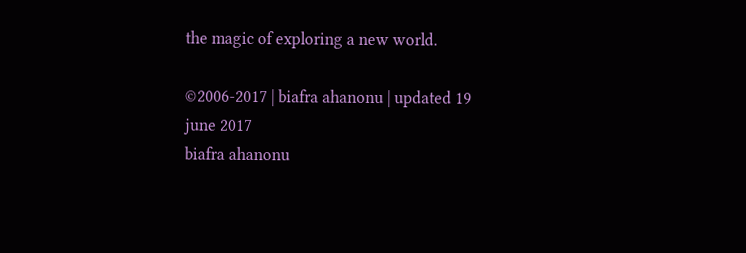the magic of exploring a new world.

©2006-2017 | biafra ahanonu | updated 19 june 2017
biafra ahanonu